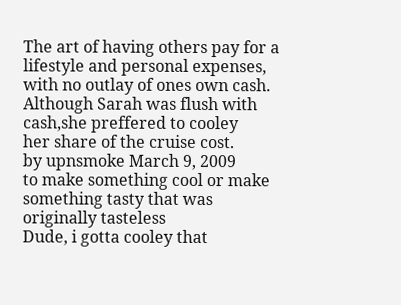The art of having others pay for a lifestyle and personal expenses, with no outlay of ones own cash.
Although Sarah was flush with cash,she preffered to cooley
her share of the cruise cost.
by upnsmoke March 9, 2009
to make something cool or make something tasty that was originally tasteless
Dude, i gotta cooley that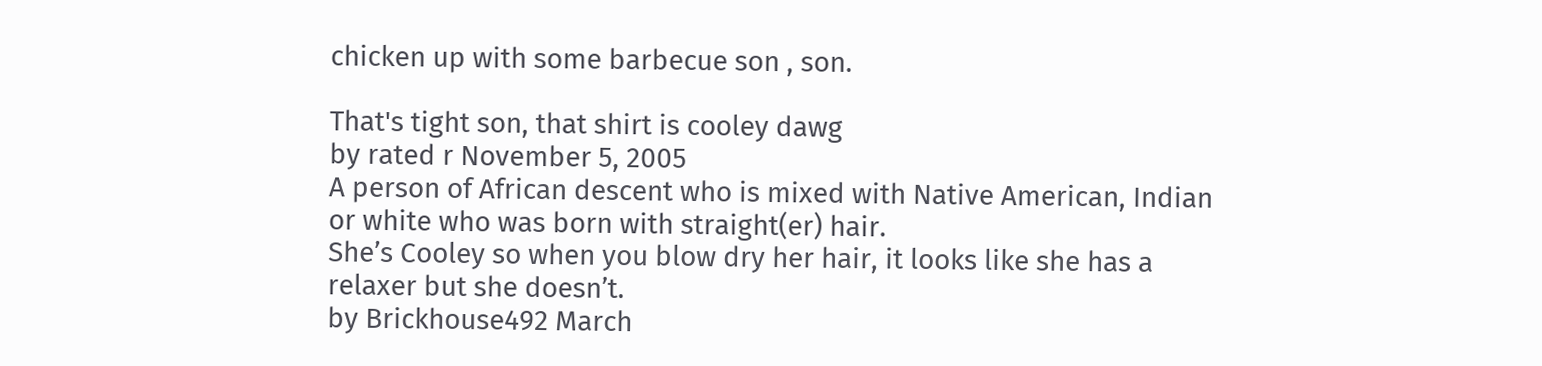chicken up with some barbecue son , son.

That's tight son, that shirt is cooley dawg
by rated r November 5, 2005
A person of African descent who is mixed with Native American, Indian or white who was born with straight(er) hair.
She’s Cooley so when you blow dry her hair, it looks like she has a relaxer but she doesn’t.
by Brickhouse492 March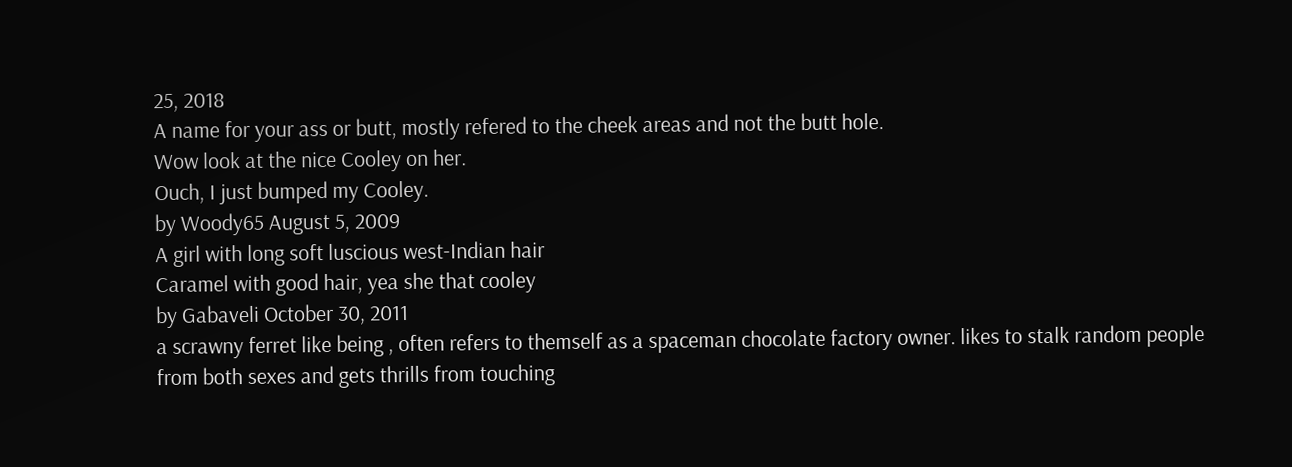25, 2018
A name for your ass or butt, mostly refered to the cheek areas and not the butt hole.
Wow look at the nice Cooley on her.
Ouch, I just bumped my Cooley.
by Woody65 August 5, 2009
A girl with long soft luscious west-Indian hair
Caramel with good hair, yea she that cooley
by Gabaveli October 30, 2011
a scrawny ferret like being , often refers to themself as a spaceman chocolate factory owner. likes to stalk random people from both sexes and gets thrills from touching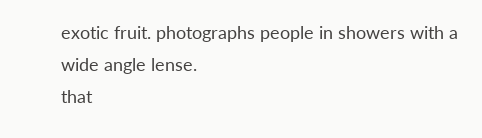exotic fruit. photographs people in showers with a wide angle lense.
that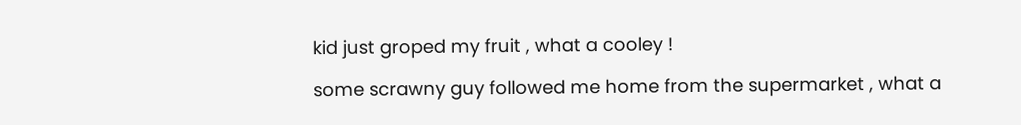kid just groped my fruit , what a cooley !

some scrawny guy followed me home from the supermarket , what a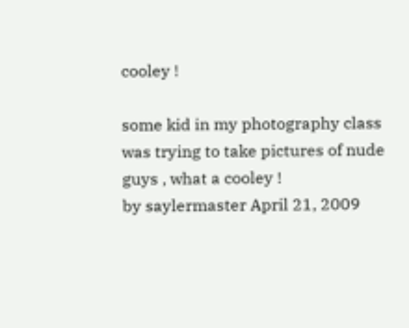cooley !

some kid in my photography class was trying to take pictures of nude guys , what a cooley !
by saylermaster April 21, 2009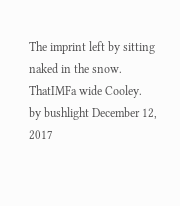The imprint left by sitting naked in the snow.
ThatIMFa wide Cooley.
by bushlight December 12, 2017